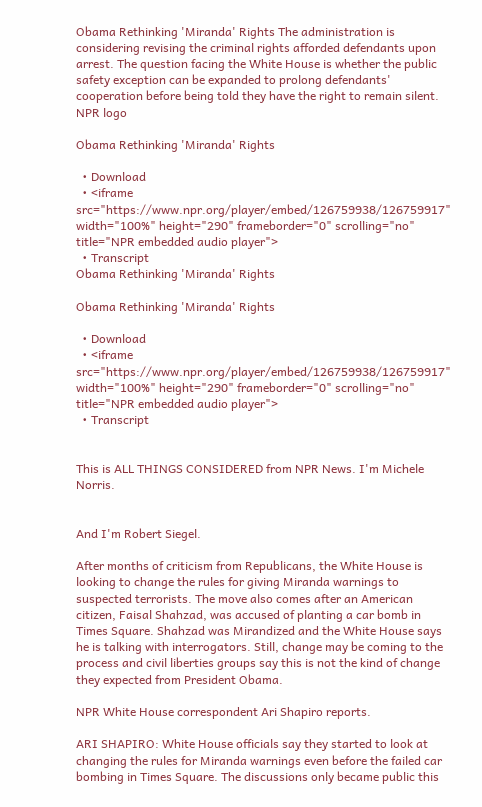Obama Rethinking 'Miranda' Rights The administration is considering revising the criminal rights afforded defendants upon arrest. The question facing the White House is whether the public safety exception can be expanded to prolong defendants' cooperation before being told they have the right to remain silent.
NPR logo

Obama Rethinking 'Miranda' Rights

  • Download
  • <iframe src="https://www.npr.org/player/embed/126759938/126759917" width="100%" height="290" frameborder="0" scrolling="no" title="NPR embedded audio player">
  • Transcript
Obama Rethinking 'Miranda' Rights

Obama Rethinking 'Miranda' Rights

  • Download
  • <iframe src="https://www.npr.org/player/embed/126759938/126759917" width="100%" height="290" frameborder="0" scrolling="no" title="NPR embedded audio player">
  • Transcript


This is ALL THINGS CONSIDERED from NPR News. I'm Michele Norris.


And I'm Robert Siegel.

After months of criticism from Republicans, the White House is looking to change the rules for giving Miranda warnings to suspected terrorists. The move also comes after an American citizen, Faisal Shahzad, was accused of planting a car bomb in Times Square. Shahzad was Mirandized and the White House says he is talking with interrogators. Still, change may be coming to the process and civil liberties groups say this is not the kind of change they expected from President Obama.

NPR White House correspondent Ari Shapiro reports.

ARI SHAPIRO: White House officials say they started to look at changing the rules for Miranda warnings even before the failed car bombing in Times Square. The discussions only became public this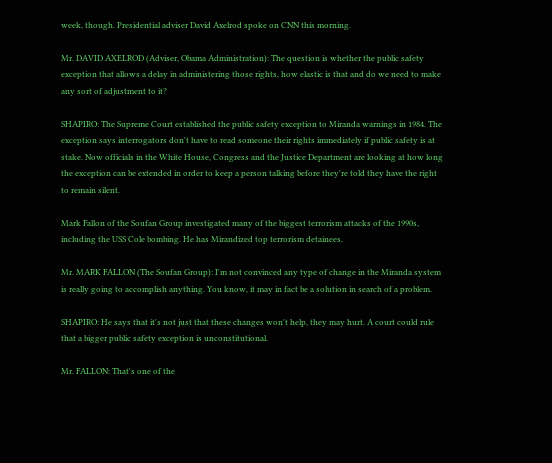week, though. Presidential adviser David Axelrod spoke on CNN this morning.

Mr. DAVID AXELROD (Adviser, Obama Administration): The question is whether the public safety exception that allows a delay in administering those rights, how elastic is that and do we need to make any sort of adjustment to it?

SHAPIRO: The Supreme Court established the public safety exception to Miranda warnings in 1984. The exception says interrogators don't have to read someone their rights immediately if public safety is at stake. Now officials in the White House, Congress and the Justice Department are looking at how long the exception can be extended in order to keep a person talking before they're told they have the right to remain silent.

Mark Fallon of the Soufan Group investigated many of the biggest terrorism attacks of the 1990s, including the USS Cole bombing. He has Mirandized top terrorism detainees.

Mr. MARK FALLON (The Soufan Group): I'm not convinced any type of change in the Miranda system is really going to accomplish anything. You know, it may in fact be a solution in search of a problem.

SHAPIRO: He says that it's not just that these changes won't help, they may hurt. A court could rule that a bigger public safety exception is unconstitutional.

Mr. FALLON: That's one of the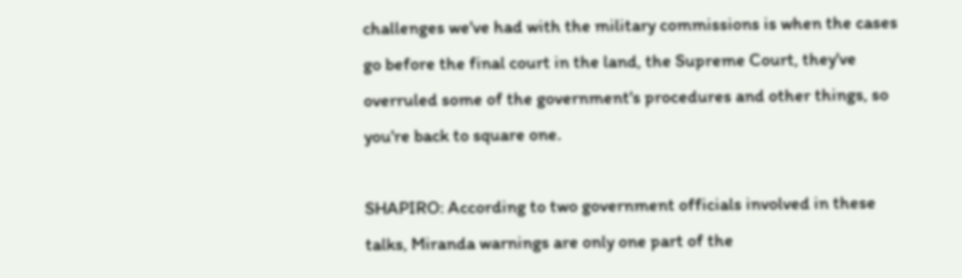challenges we've had with the military commissions is when the cases go before the final court in the land, the Supreme Court, they've overruled some of the government's procedures and other things, so you're back to square one.

SHAPIRO: According to two government officials involved in these talks, Miranda warnings are only one part of the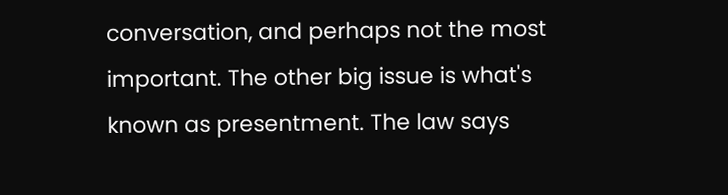conversation, and perhaps not the most important. The other big issue is what's known as presentment. The law says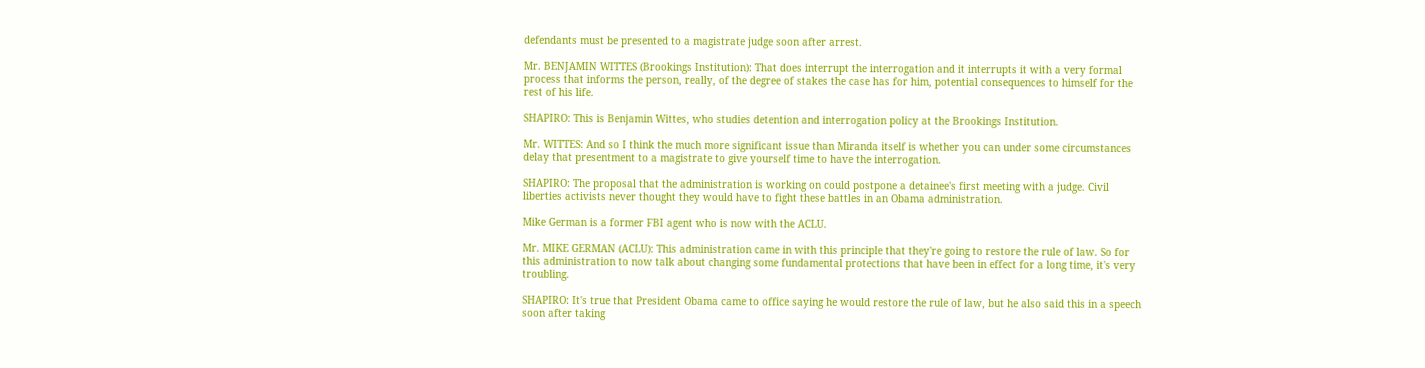defendants must be presented to a magistrate judge soon after arrest.

Mr. BENJAMIN WITTES (Brookings Institution): That does interrupt the interrogation and it interrupts it with a very formal process that informs the person, really, of the degree of stakes the case has for him, potential consequences to himself for the rest of his life.

SHAPIRO: This is Benjamin Wittes, who studies detention and interrogation policy at the Brookings Institution.

Mr. WITTES: And so I think the much more significant issue than Miranda itself is whether you can under some circumstances delay that presentment to a magistrate to give yourself time to have the interrogation.

SHAPIRO: The proposal that the administration is working on could postpone a detainee's first meeting with a judge. Civil liberties activists never thought they would have to fight these battles in an Obama administration.

Mike German is a former FBI agent who is now with the ACLU.

Mr. MIKE GERMAN (ACLU): This administration came in with this principle that they're going to restore the rule of law. So for this administration to now talk about changing some fundamental protections that have been in effect for a long time, it's very troubling.

SHAPIRO: It's true that President Obama came to office saying he would restore the rule of law, but he also said this in a speech soon after taking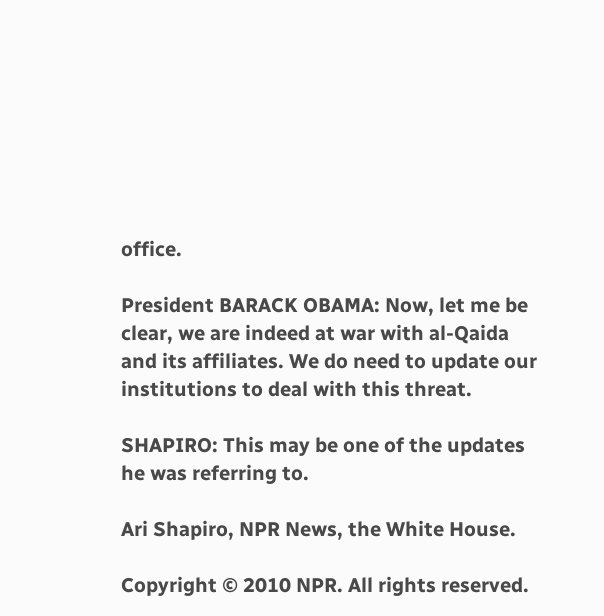office.

President BARACK OBAMA: Now, let me be clear, we are indeed at war with al-Qaida and its affiliates. We do need to update our institutions to deal with this threat.

SHAPIRO: This may be one of the updates he was referring to.

Ari Shapiro, NPR News, the White House.

Copyright © 2010 NPR. All rights reserved.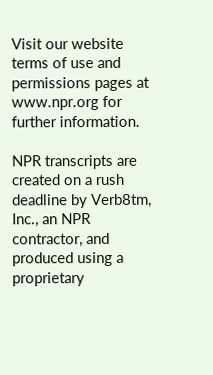Visit our website terms of use and permissions pages at www.npr.org for further information.

NPR transcripts are created on a rush deadline by Verb8tm, Inc., an NPR contractor, and produced using a proprietary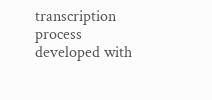transcription process developed with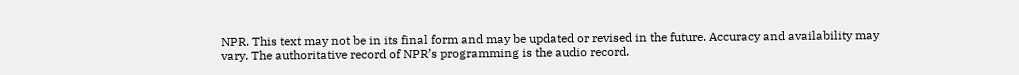NPR. This text may not be in its final form and may be updated or revised in the future. Accuracy and availability may vary. The authoritative record of NPR’s programming is the audio record.